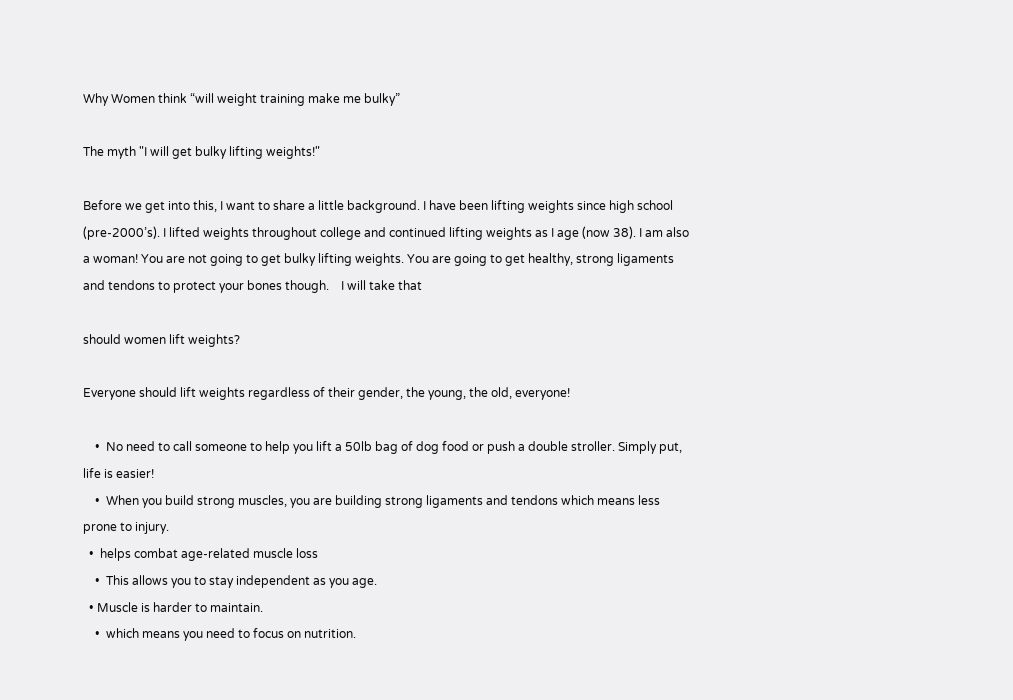Why Women think “will weight training make me bulky”

The myth "I will get bulky lifting weights!"

Before we get into this, I want to share a little background. I have been lifting weights since high school (pre-2000’s). I lifted weights throughout college and continued lifting weights as I age (now 38). I am also a woman! You are not going to get bulky lifting weights. You are going to get healthy, strong ligaments and tendons to protect your bones though.    I will take that

should women lift weights?

Everyone should lift weights regardless of their gender, the young, the old, everyone!

    •  No need to call someone to help you lift a 50lb bag of dog food or push a double stroller. Simply put, life is easier!
    •  When you build strong muscles, you are building strong ligaments and tendons which means less prone to injury.
  •  helps combat age-related muscle loss
    •  This allows you to stay independent as you age.
  • Muscle is harder to maintain.
    •  which means you need to focus on nutrition.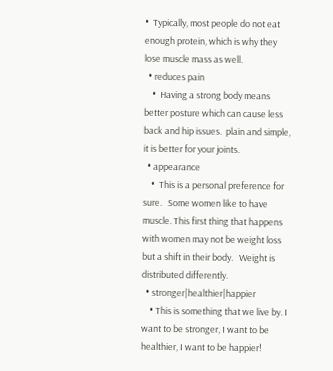•  Typically, most people do not eat enough protein, which is why they lose muscle mass as well.
  • reduces pain
    •  Having a strong body means better posture which can cause less back and hip issues.  plain and simple, it is better for your joints.
  • appearance
    •  This is a personal preference for sure.   Some women like to have muscle. This first thing that happens with women may not be weight loss but a shift in their body.   Weight is distributed differently.
  • stronger|healthier|happier
    • This is something that we live by. I want to be stronger, I want to be healthier, I want to be happier!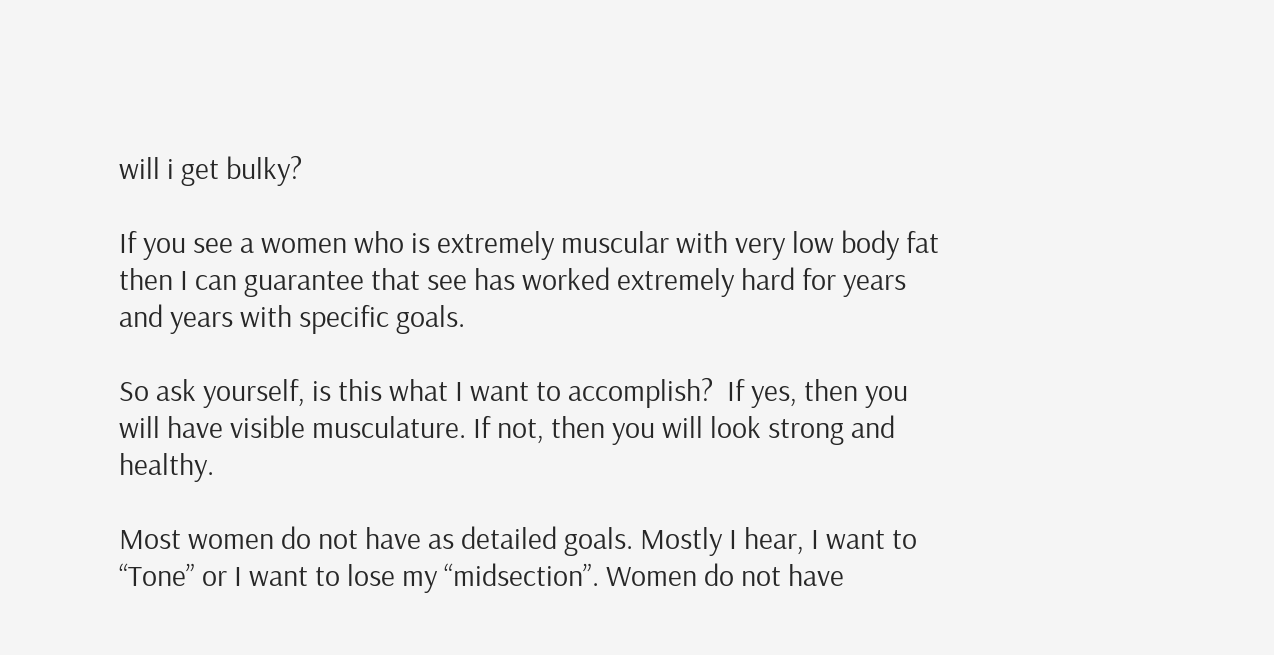will i get bulky?

If you see a women who is extremely muscular with very low body fat then I can guarantee that see has worked extremely hard for years and years with specific goals.

So ask yourself, is this what I want to accomplish?  If yes, then you will have visible musculature. If not, then you will look strong and healthy.

Most women do not have as detailed goals. Mostly I hear, I want to “Tone” or I want to lose my “midsection”. Women do not have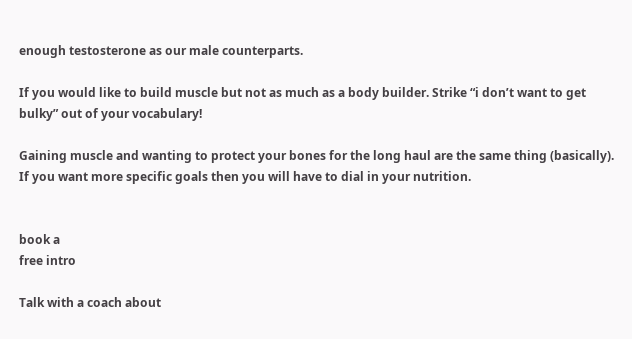enough testosterone as our male counterparts.

If you would like to build muscle but not as much as a body builder. Strike “i don’t want to get bulky” out of your vocabulary!

Gaining muscle and wanting to protect your bones for the long haul are the same thing (basically). If you want more specific goals then you will have to dial in your nutrition.


book a
free intro

Talk with a coach about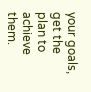your goals, get the plan to achieve them.